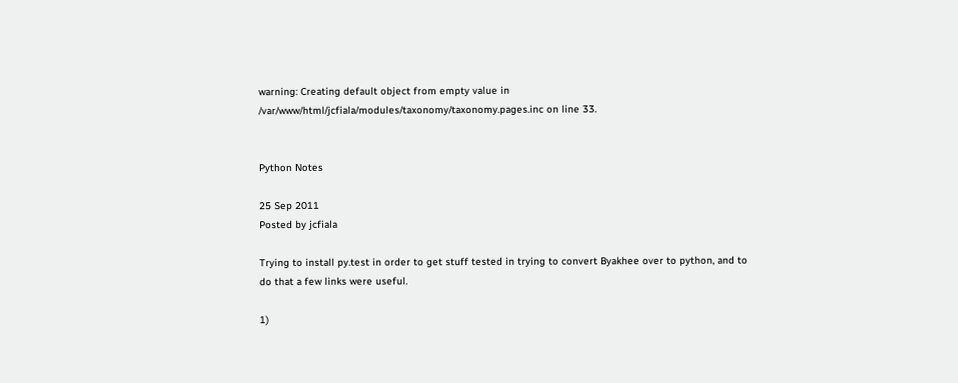warning: Creating default object from empty value in /var/www/html/jcfiala/modules/taxonomy/taxonomy.pages.inc on line 33.


Python Notes

25 Sep 2011
Posted by jcfiala

Trying to install py.test in order to get stuff tested in trying to convert Byakhee over to python, and to do that a few links were useful.

1)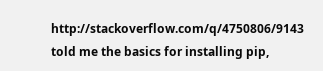http://stackoverflow.com/q/4750806/9143 told me the basics for installing pip,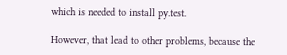which is needed to install py.test.

However, that lead to other problems, because the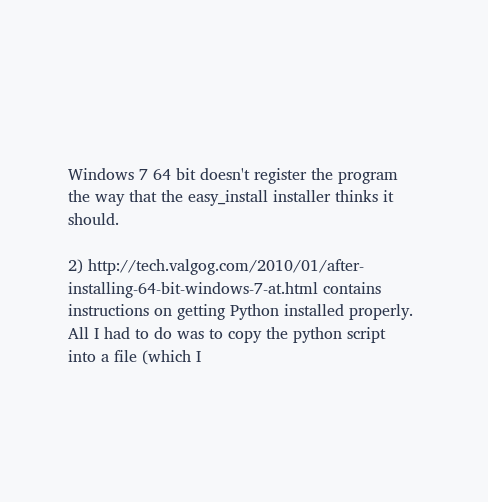Windows 7 64 bit doesn't register the program the way that the easy_install installer thinks it should.

2) http://tech.valgog.com/2010/01/after-installing-64-bit-windows-7-at.html contains instructions on getting Python installed properly. All I had to do was to copy the python script into a file (which I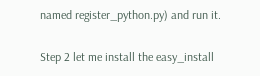named register_python.py) and run it.

Step 2 let me install the easy_install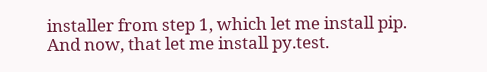installer from step 1, which let me install pip. And now, that let me install py.test.